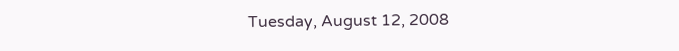Tuesday, August 12, 2008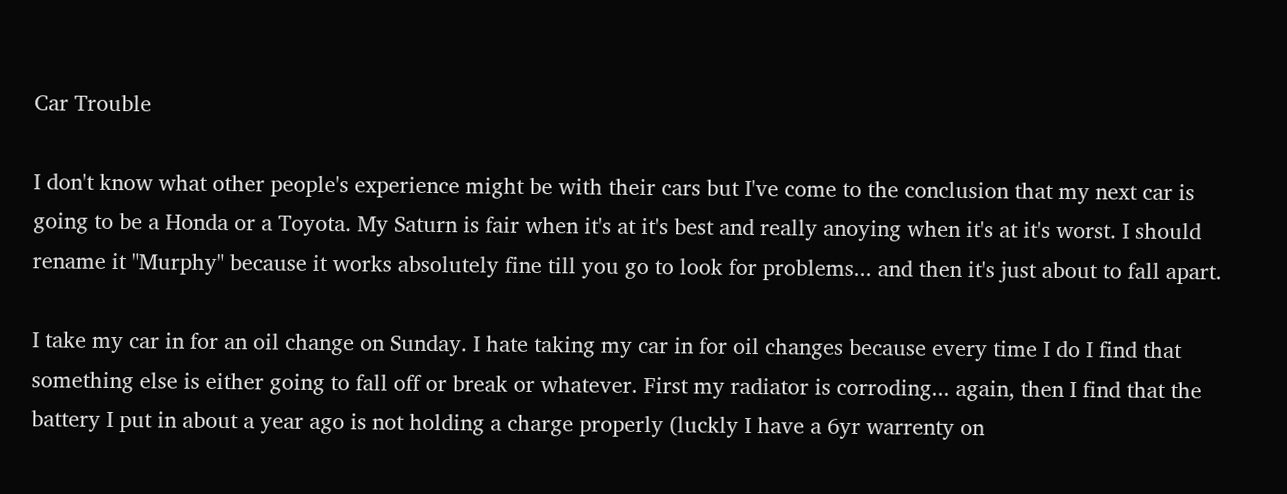Car Trouble

I don't know what other people's experience might be with their cars but I've come to the conclusion that my next car is going to be a Honda or a Toyota. My Saturn is fair when it's at it's best and really anoying when it's at it's worst. I should rename it "Murphy" because it works absolutely fine till you go to look for problems... and then it's just about to fall apart.

I take my car in for an oil change on Sunday. I hate taking my car in for oil changes because every time I do I find that something else is either going to fall off or break or whatever. First my radiator is corroding... again, then I find that the battery I put in about a year ago is not holding a charge properly (luckly I have a 6yr warrenty on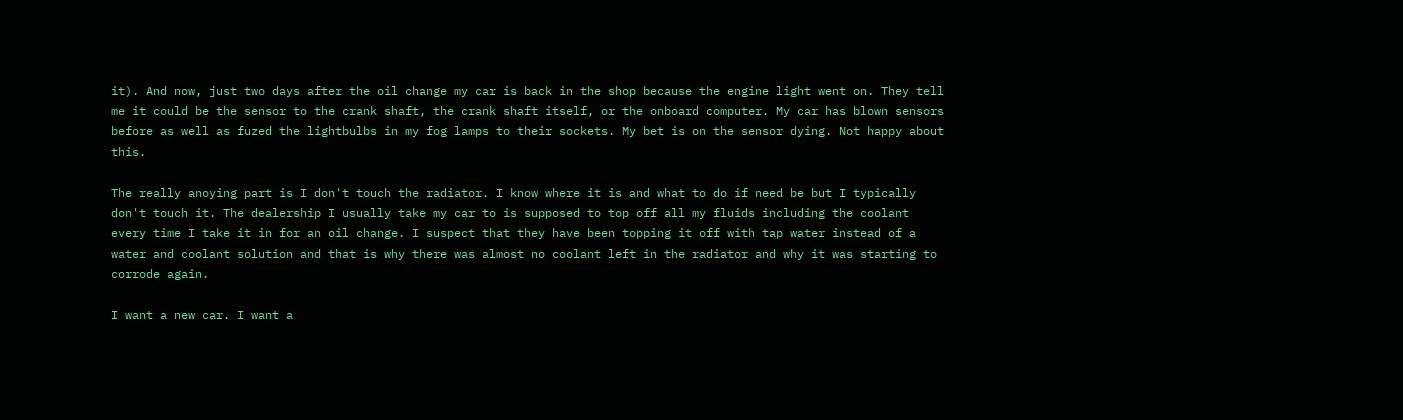it). And now, just two days after the oil change my car is back in the shop because the engine light went on. They tell me it could be the sensor to the crank shaft, the crank shaft itself, or the onboard computer. My car has blown sensors before as well as fuzed the lightbulbs in my fog lamps to their sockets. My bet is on the sensor dying. Not happy about this.

The really anoying part is I don't touch the radiator. I know where it is and what to do if need be but I typically don't touch it. The dealership I usually take my car to is supposed to top off all my fluids including the coolant every time I take it in for an oil change. I suspect that they have been topping it off with tap water instead of a water and coolant solution and that is why there was almost no coolant left in the radiator and why it was starting to corrode again.

I want a new car. I want a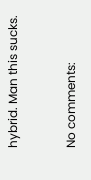hybrid. Man this sucks.


No comments: